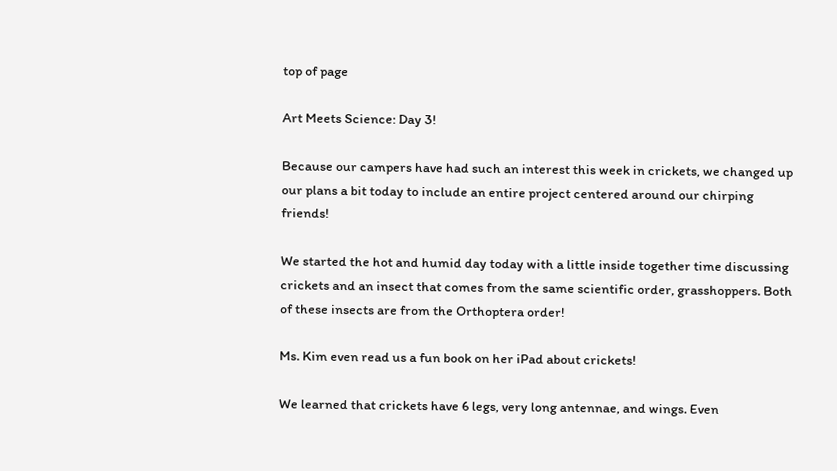top of page

Art Meets Science: Day 3!

Because our campers have had such an interest this week in crickets, we changed up our plans a bit today to include an entire project centered around our chirping friends!

We started the hot and humid day today with a little inside together time discussing crickets and an insect that comes from the same scientific order, grasshoppers. Both of these insects are from the Orthoptera order!

Ms. Kim even read us a fun book on her iPad about crickets!

We learned that crickets have 6 legs, very long antennae, and wings. Even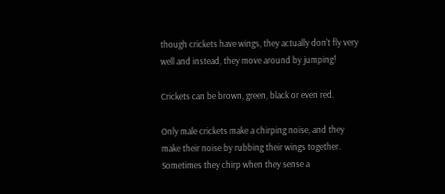though crickets have wings, they actually don't fly very well and instead, they move around by jumping!

Crickets can be brown, green, black or even red.

Only male crickets make a chirping noise, and they make their noise by rubbing their wings together. Sometimes they chirp when they sense a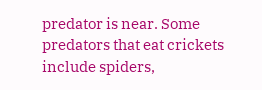predator is near. Some predators that eat crickets include spiders,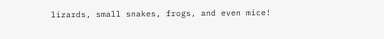lizards, small snakes, frogs, and even mice!